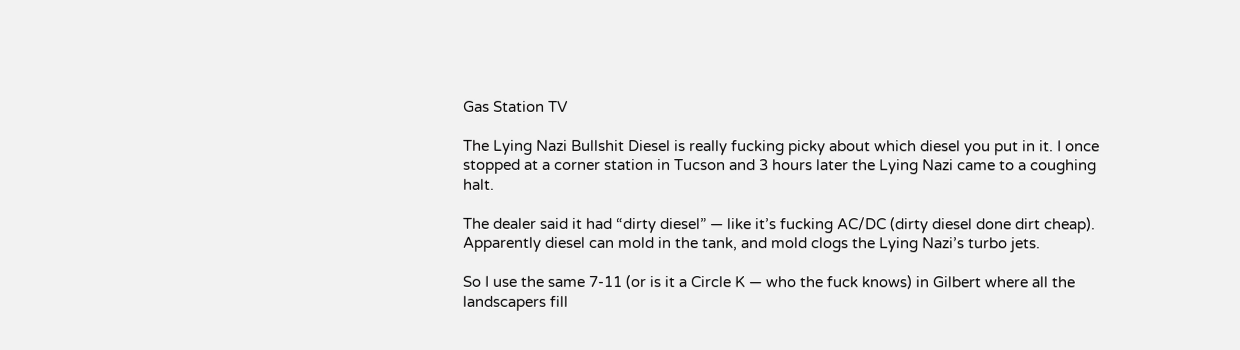Gas Station TV

The Lying Nazi Bullshit Diesel is really fucking picky about which diesel you put in it. I once stopped at a corner station in Tucson and 3 hours later the Lying Nazi came to a coughing halt.

The dealer said it had “dirty diesel” — like it’s fucking AC/DC (dirty diesel done dirt cheap). Apparently diesel can mold in the tank, and mold clogs the Lying Nazi’s turbo jets.

So I use the same 7-11 (or is it a Circle K — who the fuck knows) in Gilbert where all the landscapers fill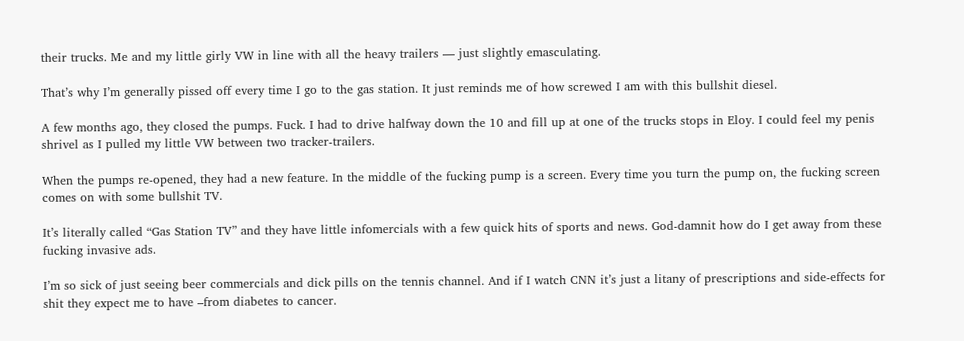their trucks. Me and my little girly VW in line with all the heavy trailers — just slightly emasculating.

That’s why I’m generally pissed off every time I go to the gas station. It just reminds me of how screwed I am with this bullshit diesel.

A few months ago, they closed the pumps. Fuck. I had to drive halfway down the 10 and fill up at one of the trucks stops in Eloy. I could feel my penis shrivel as I pulled my little VW between two tracker-trailers.

When the pumps re-opened, they had a new feature. In the middle of the fucking pump is a screen. Every time you turn the pump on, the fucking screen comes on with some bullshit TV.

It’s literally called “Gas Station TV” and they have little infomercials with a few quick hits of sports and news. God-damnit how do I get away from these fucking invasive ads.

I’m so sick of just seeing beer commercials and dick pills on the tennis channel. And if I watch CNN it’s just a litany of prescriptions and side-effects for shit they expect me to have –from diabetes to cancer.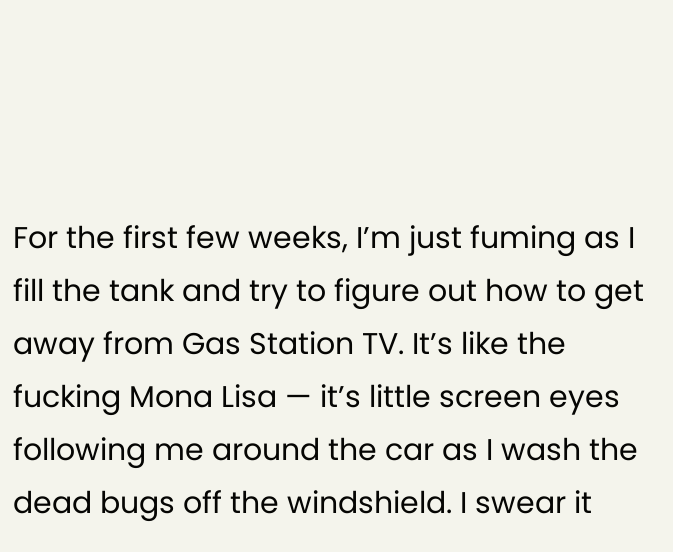For the first few weeks, I’m just fuming as I fill the tank and try to figure out how to get away from Gas Station TV. It’s like the fucking Mona Lisa — it’s little screen eyes following me around the car as I wash the dead bugs off the windshield. I swear it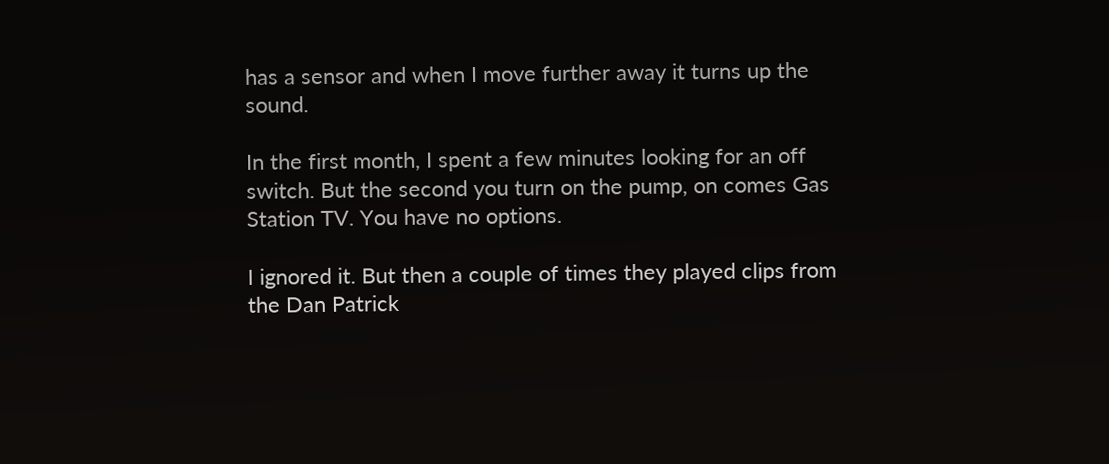has a sensor and when I move further away it turns up the sound.

In the first month, I spent a few minutes looking for an off switch. But the second you turn on the pump, on comes Gas Station TV. You have no options.

I ignored it. But then a couple of times they played clips from the Dan Patrick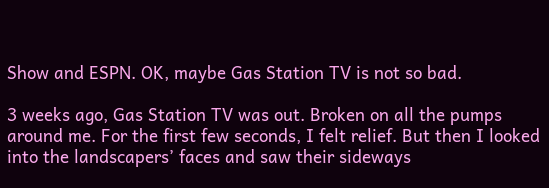Show and ESPN. OK, maybe Gas Station TV is not so bad.

3 weeks ago, Gas Station TV was out. Broken on all the pumps around me. For the first few seconds, I felt relief. But then I looked into the landscapers’ faces and saw their sideways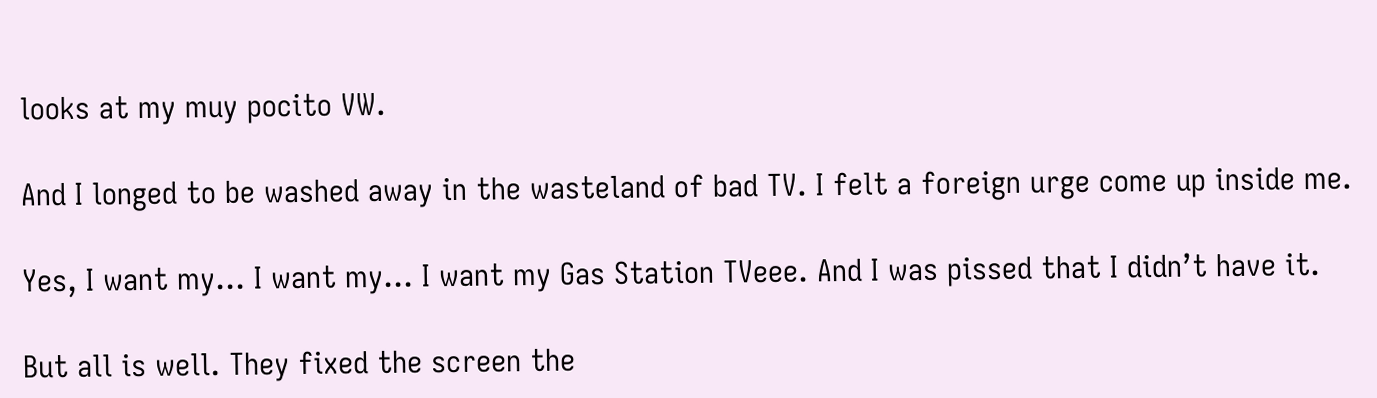looks at my muy pocito VW.

And I longed to be washed away in the wasteland of bad TV. I felt a foreign urge come up inside me.

Yes, I want my… I want my… I want my Gas Station TVeee. And I was pissed that I didn’t have it.

But all is well. They fixed the screen the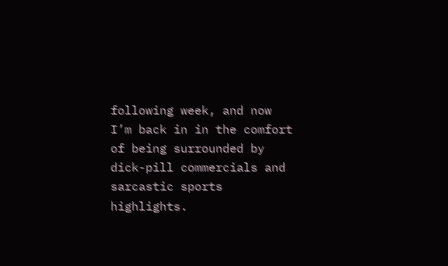following week, and now I’m back in in the comfort of being surrounded by dick-pill commercials and sarcastic sports highlights.